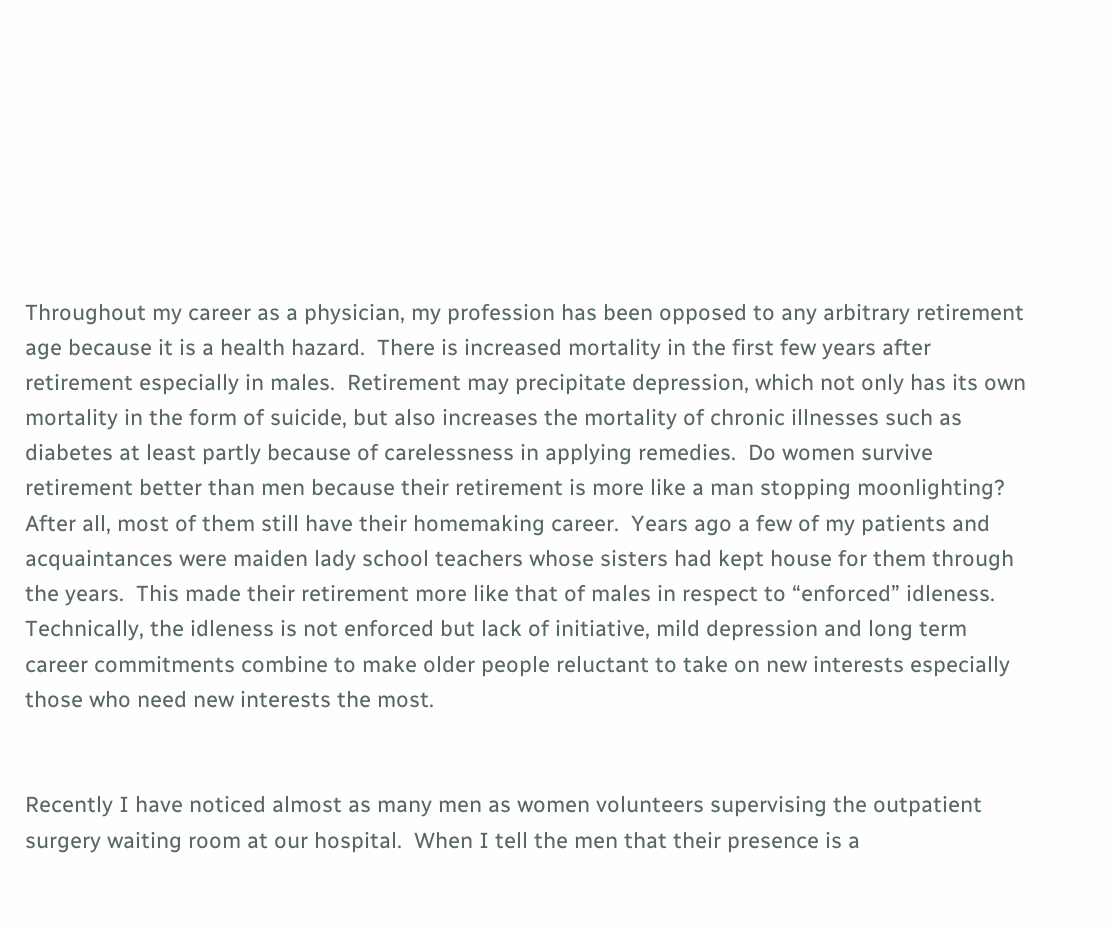Throughout my career as a physician, my profession has been opposed to any arbitrary retirement age because it is a health hazard.  There is increased mortality in the first few years after retirement especially in males.  Retirement may precipitate depression, which not only has its own mortality in the form of suicide, but also increases the mortality of chronic illnesses such as diabetes at least partly because of carelessness in applying remedies.  Do women survive retirement better than men because their retirement is more like a man stopping moonlighting?  After all, most of them still have their homemaking career.  Years ago a few of my patients and acquaintances were maiden lady school teachers whose sisters had kept house for them through the years.  This made their retirement more like that of males in respect to “enforced” idleness.  Technically, the idleness is not enforced but lack of initiative, mild depression and long term career commitments combine to make older people reluctant to take on new interests especially those who need new interests the most.


Recently I have noticed almost as many men as women volunteers supervising the outpatient surgery waiting room at our hospital.  When I tell the men that their presence is a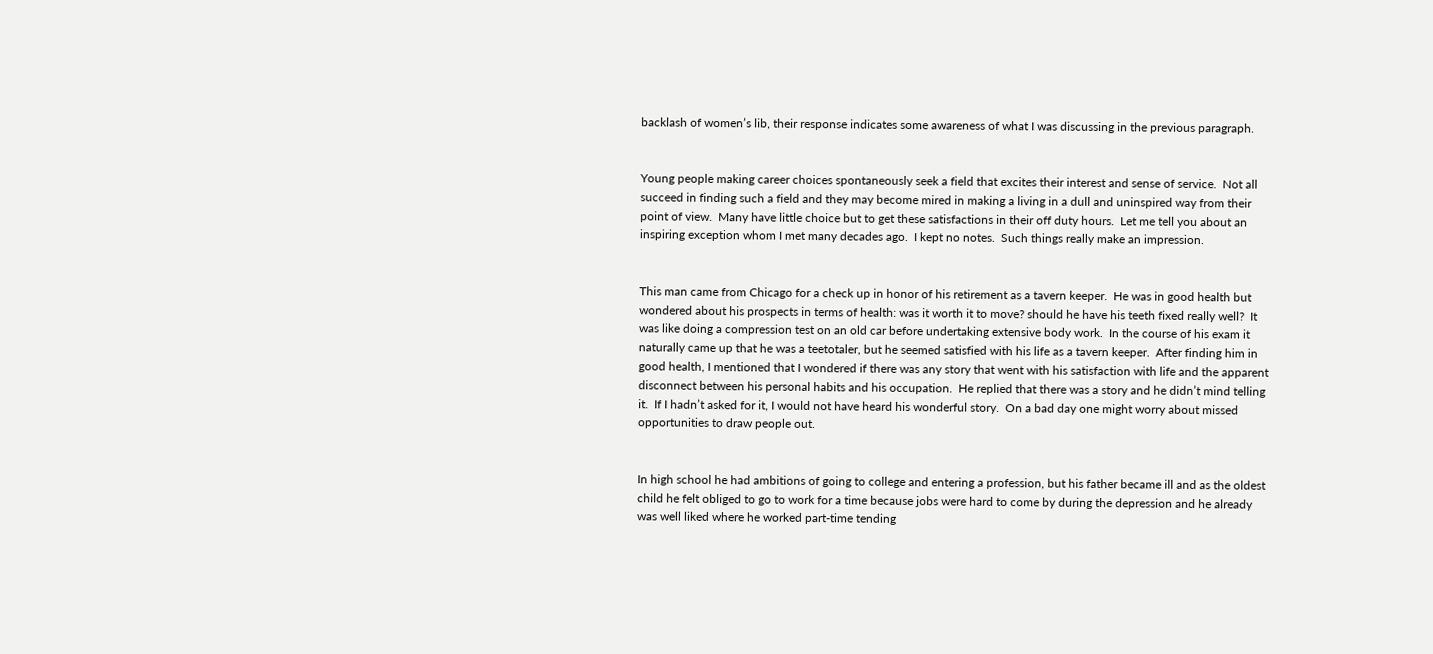backlash of women’s lib, their response indicates some awareness of what I was discussing in the previous paragraph.


Young people making career choices spontaneously seek a field that excites their interest and sense of service.  Not all succeed in finding such a field and they may become mired in making a living in a dull and uninspired way from their point of view.  Many have little choice but to get these satisfactions in their off duty hours.  Let me tell you about an inspiring exception whom I met many decades ago.  I kept no notes.  Such things really make an impression.


This man came from Chicago for a check up in honor of his retirement as a tavern keeper.  He was in good health but wondered about his prospects in terms of health: was it worth it to move? should he have his teeth fixed really well?  It was like doing a compression test on an old car before undertaking extensive body work.  In the course of his exam it naturally came up that he was a teetotaler, but he seemed satisfied with his life as a tavern keeper.  After finding him in good health, I mentioned that I wondered if there was any story that went with his satisfaction with life and the apparent disconnect between his personal habits and his occupation.  He replied that there was a story and he didn’t mind telling it.  If I hadn’t asked for it, I would not have heard his wonderful story.  On a bad day one might worry about missed opportunities to draw people out.


In high school he had ambitions of going to college and entering a profession, but his father became ill and as the oldest child he felt obliged to go to work for a time because jobs were hard to come by during the depression and he already was well liked where he worked part-time tending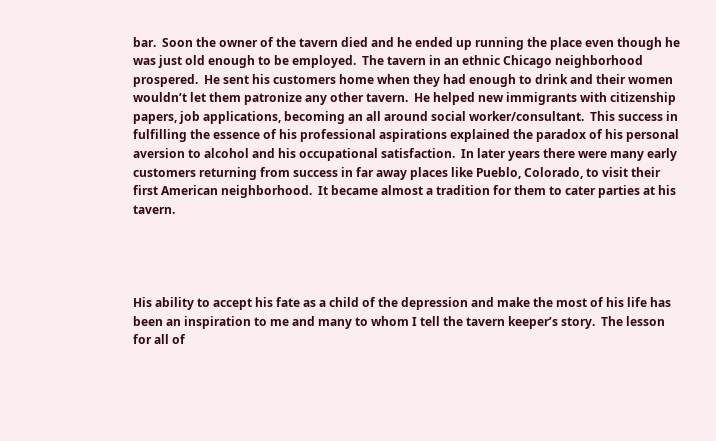bar.  Soon the owner of the tavern died and he ended up running the place even though he was just old enough to be employed.  The tavern in an ethnic Chicago neighborhood prospered.  He sent his customers home when they had enough to drink and their women wouldn’t let them patronize any other tavern.  He helped new immigrants with citizenship papers, job applications, becoming an all around social worker/consultant.  This success in fulfilling the essence of his professional aspirations explained the paradox of his personal aversion to alcohol and his occupational satisfaction.  In later years there were many early customers returning from success in far away places like Pueblo, Colorado, to visit their first American neighborhood.  It became almost a tradition for them to cater parties at his tavern.




His ability to accept his fate as a child of the depression and make the most of his life has been an inspiration to me and many to whom I tell the tavern keeper’s story.  The lesson for all of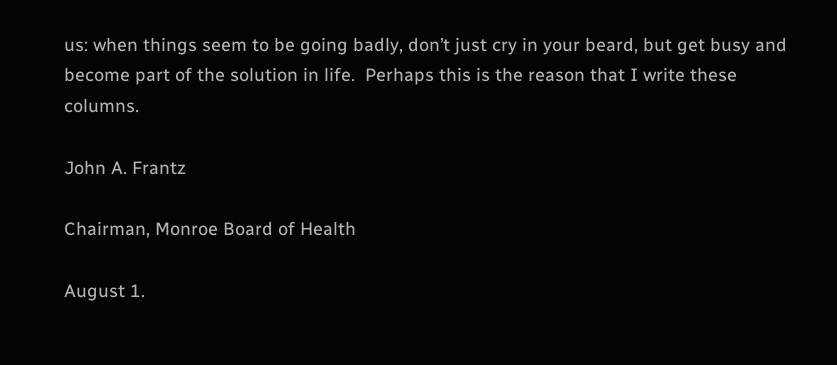us: when things seem to be going badly, don’t just cry in your beard, but get busy and become part of the solution in life.  Perhaps this is the reason that I write these columns.

John A. Frantz

Chairman, Monroe Board of Health

August 1.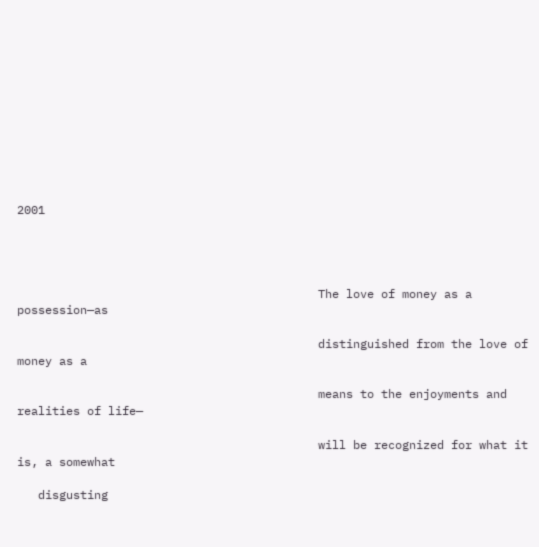2001




                                           The love of money as a possession—as

                                           distinguished from the love of money as a

                                           means to the enjoyments and realities of life—

                                           will be recognized for what it is, a somewhat

   disgusting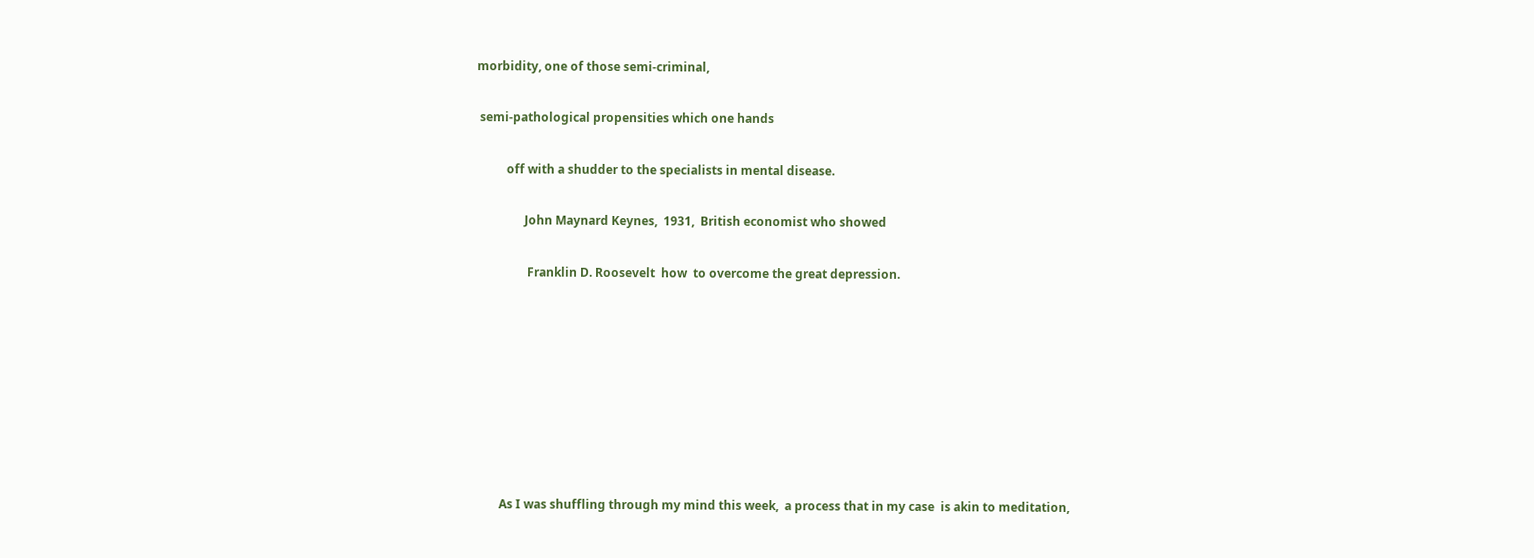morbidity, one of those semi-criminal,

 semi-pathological propensities which one hands

          off with a shudder to the specialists in mental disease.

                John Maynard Keynes,  1931,  British economist who showed

                 Franklin D. Roosevelt  how  to overcome the great depression.








        As I was shuffling through my mind this week,  a process that in my case  is akin to meditation,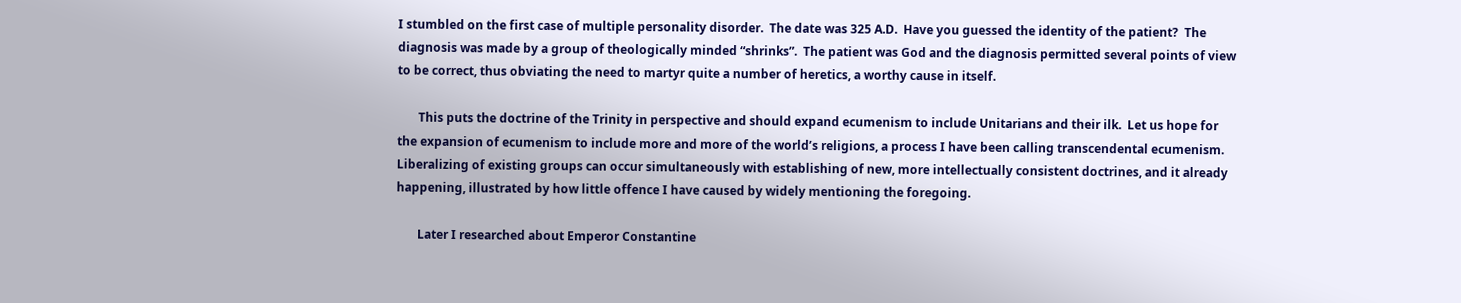I stumbled on the first case of multiple personality disorder.  The date was 325 A.D.  Have you guessed the identity of the patient?  The diagnosis was made by a group of theologically minded “shrinks”.  The patient was God and the diagnosis permitted several points of view to be correct, thus obviating the need to martyr quite a number of heretics, a worthy cause in itself.

       This puts the doctrine of the Trinity in perspective and should expand ecumenism to include Unitarians and their ilk.  Let us hope for the expansion of ecumenism to include more and more of the world’s religions, a process I have been calling transcendental ecumenism.  Liberalizing of existing groups can occur simultaneously with establishing of new, more intellectually consistent doctrines, and it already happening, illustrated by how little offence I have caused by widely mentioning the foregoing.

       Later I researched about Emperor Constantine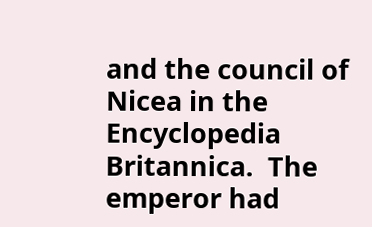and the council of Nicea in the Encyclopedia Britannica.  The emperor had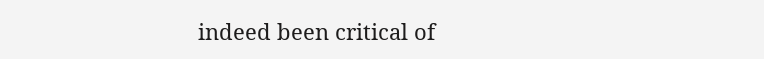indeed been critical of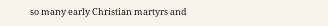so many early Christian martyrs and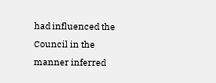had influenced the Council in the manner inferred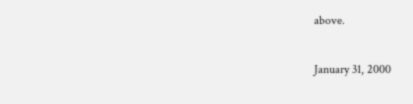above.


January 31, 2000